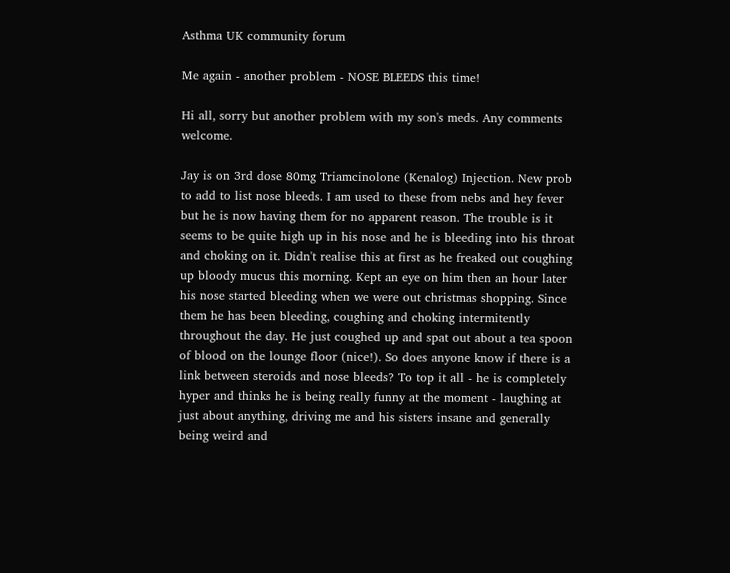Asthma UK community forum

Me again - another problem - NOSE BLEEDS this time!

Hi all, sorry but another problem with my son's meds. Any comments welcome.

Jay is on 3rd dose 80mg Triamcinolone (Kenalog) Injection. New prob to add to list nose bleeds. I am used to these from nebs and hey fever but he is now having them for no apparent reason. The trouble is it seems to be quite high up in his nose and he is bleeding into his throat and choking on it. Didn't realise this at first as he freaked out coughing up bloody mucus this morning. Kept an eye on him then an hour later his nose started bleeding when we were out christmas shopping. Since them he has been bleeding, coughing and choking intermitently throughout the day. He just coughed up and spat out about a tea spoon of blood on the lounge floor (nice!). So does anyone know if there is a link between steroids and nose bleeds? To top it all - he is completely hyper and thinks he is being really funny at the moment - laughing at just about anything, driving me and his sisters insane and generally being weird and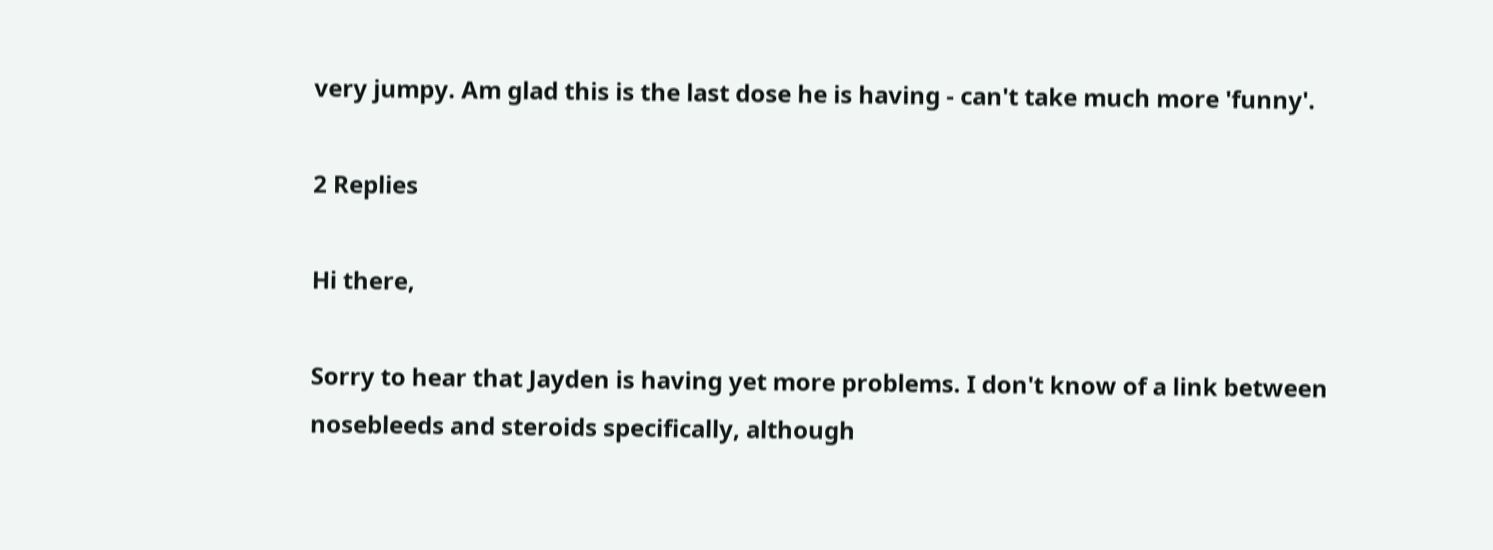very jumpy. Am glad this is the last dose he is having - can't take much more 'funny'.

2 Replies

Hi there,

Sorry to hear that Jayden is having yet more problems. I don't know of a link between nosebleeds and steroids specifically, although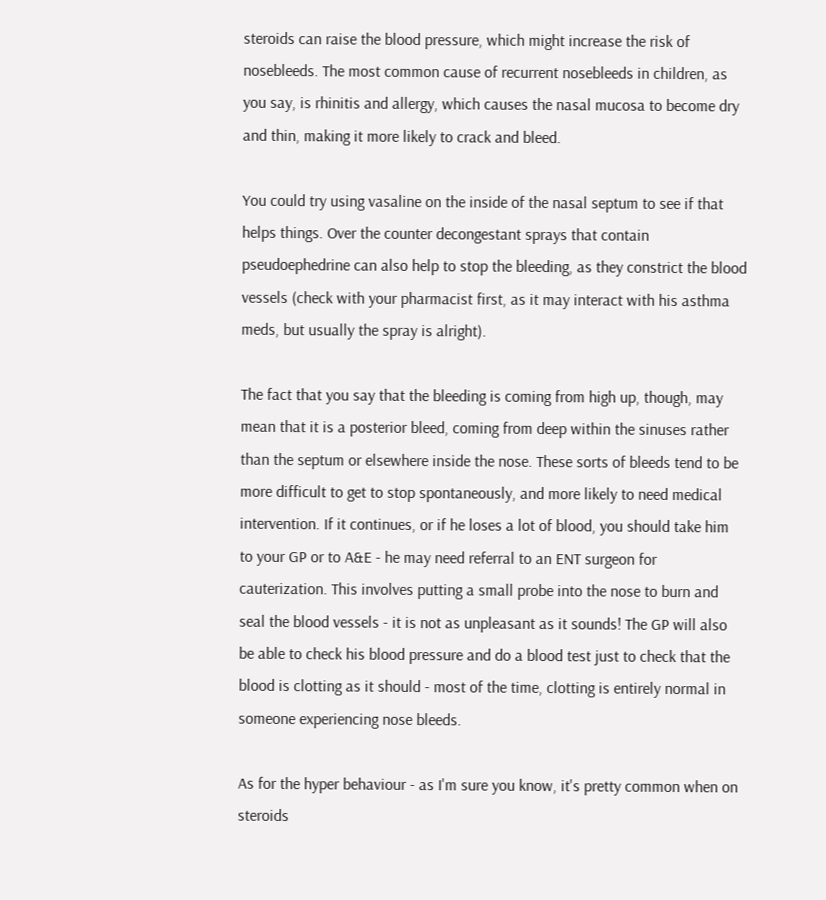steroids can raise the blood pressure, which might increase the risk of nosebleeds. The most common cause of recurrent nosebleeds in children, as you say, is rhinitis and allergy, which causes the nasal mucosa to become dry and thin, making it more likely to crack and bleed.

You could try using vasaline on the inside of the nasal septum to see if that helps things. Over the counter decongestant sprays that contain pseudoephedrine can also help to stop the bleeding, as they constrict the blood vessels (check with your pharmacist first, as it may interact with his asthma meds, but usually the spray is alright).

The fact that you say that the bleeding is coming from high up, though, may mean that it is a posterior bleed, coming from deep within the sinuses rather than the septum or elsewhere inside the nose. These sorts of bleeds tend to be more difficult to get to stop spontaneously, and more likely to need medical intervention. If it continues, or if he loses a lot of blood, you should take him to your GP or to A&E - he may need referral to an ENT surgeon for cauterization. This involves putting a small probe into the nose to burn and seal the blood vessels - it is not as unpleasant as it sounds! The GP will also be able to check his blood pressure and do a blood test just to check that the blood is clotting as it should - most of the time, clotting is entirely normal in someone experiencing nose bleeds.

As for the hyper behaviour - as I'm sure you know, it's pretty common when on steroids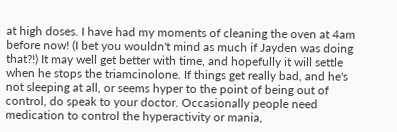at high doses. I have had my moments of cleaning the oven at 4am before now! (I bet you wouldn't mind as much if Jayden was doing that?!) It may well get better with time, and hopefully it will settle when he stops the triamcinolone. If things get really bad, and he's not sleeping at all, or seems hyper to the point of being out of control, do speak to your doctor. Occasionally people need medication to control the hyperactivity or mania,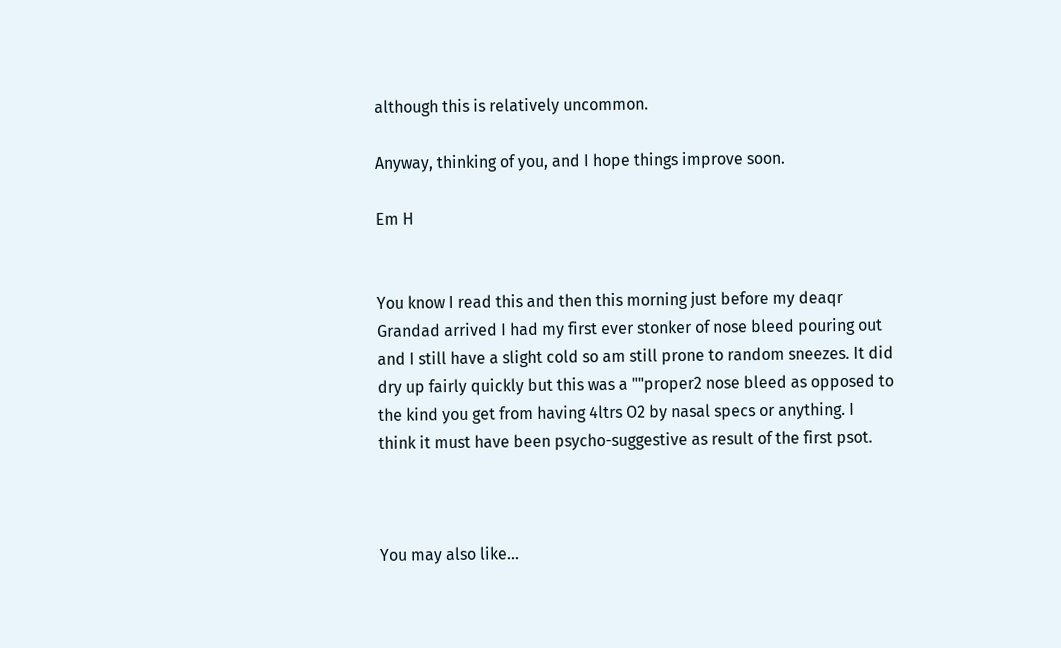although this is relatively uncommon.

Anyway, thinking of you, and I hope things improve soon.

Em H


You know I read this and then this morning just before my deaqr Grandad arrived I had my first ever stonker of nose bleed pouring out and I still have a slight cold so am still prone to random sneezes. It did dry up fairly quickly but this was a ""proper2 nose bleed as opposed to the kind you get from having 4ltrs O2 by nasal specs or anything. I think it must have been psycho-suggestive as result of the first psot.



You may also like...